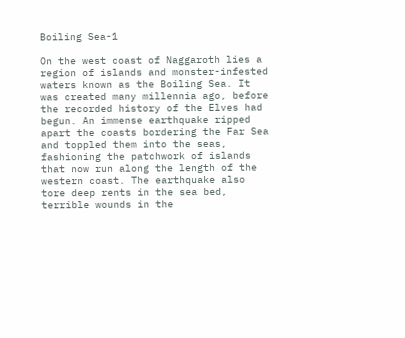Boiling Sea-1

On the west coast of Naggaroth lies a region of islands and monster-infested waters known as the Boiling Sea. It was created many millennia ago, before the recorded history of the Elves had begun. An immense earthquake ripped apart the coasts bordering the Far Sea and toppled them into the seas, fashioning the patchwork of islands that now run along the length of the western coast. The earthquake also tore deep rents in the sea bed, terrible wounds in the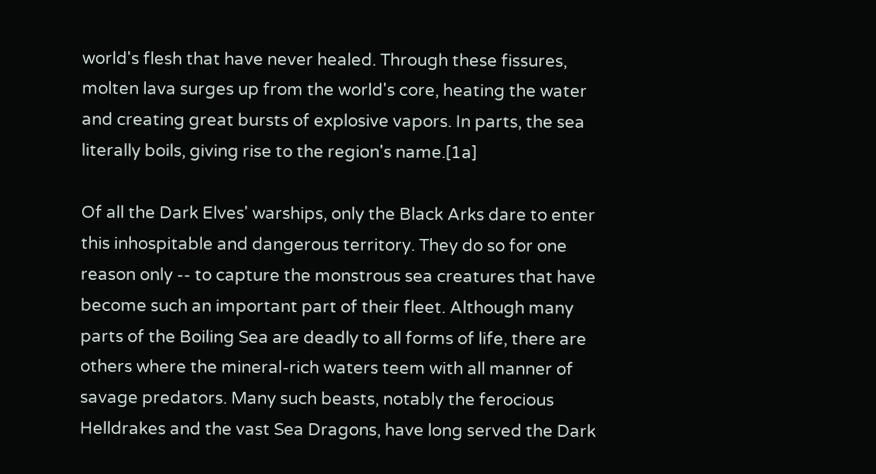world's flesh that have never healed. Through these fissures, molten lava surges up from the world's core, heating the water and creating great bursts of explosive vapors. In parts, the sea literally boils, giving rise to the region's name.[1a]

Of all the Dark Elves' warships, only the Black Arks dare to enter this inhospitable and dangerous territory. They do so for one reason only -- to capture the monstrous sea creatures that have become such an important part of their fleet. Although many parts of the Boiling Sea are deadly to all forms of life, there are others where the mineral-rich waters teem with all manner of savage predators. Many such beasts, notably the ferocious Helldrakes and the vast Sea Dragons, have long served the Dark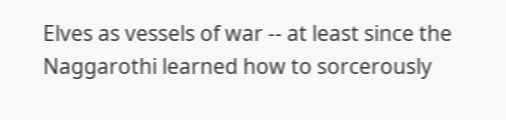Elves as vessels of war -- at least since the Naggarothi learned how to sorcerously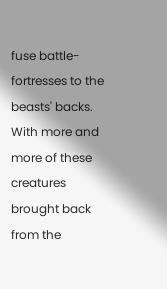fuse battle-fortresses to the beasts' backs. With more and more of these creatures brought back from the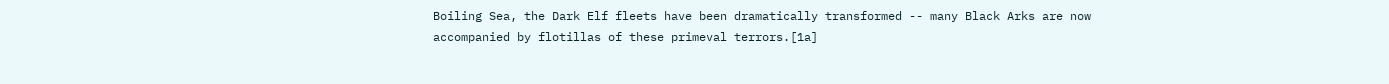Boiling Sea, the Dark Elf fleets have been dramatically transformed -- many Black Arks are now accompanied by flotillas of these primeval terrors.[1a]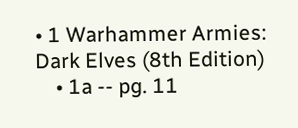• 1 Warhammer Armies: Dark Elves (8th Edition)
    • 1a -- pg. 11